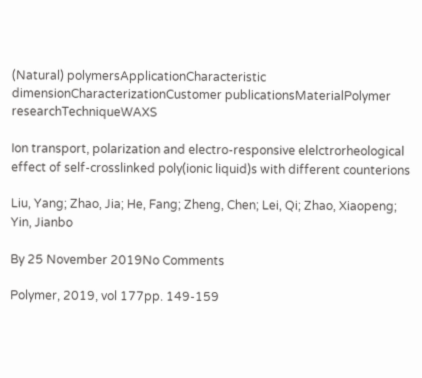(Natural) polymersApplicationCharacteristic dimensionCharacterizationCustomer publicationsMaterialPolymer researchTechniqueWAXS

Ion transport, polarization and electro-responsive elelctrorheological effect of self-crosslinked poly(ionic liquid)s with different counterions

Liu, Yang; Zhao, Jia; He, Fang; Zheng, Chen; Lei, Qi; Zhao, Xiaopeng; Yin, Jianbo

By 25 November 2019No Comments

Polymer, 2019, vol 177pp. 149-159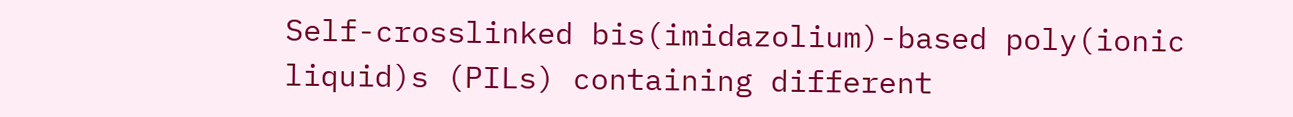Self-crosslinked bis(imidazolium)-based poly(ionic liquid)s (PILs) containing different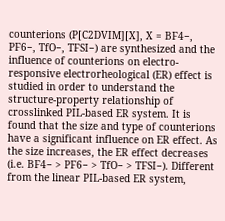counterions (P[C2DVIM][X], X = BF4−, PF6−, TfO−, TFSI−) are synthesized and the influence of counterions on electro-responsive electrorheological (ER) effect is studied in order to understand the structure-property relationship of crosslinked PIL-based ER system. It is found that the size and type of counterions have a significant influence on ER effect. As the size increases, the ER effect decreases (i.e. BF4− > PF6− > TfO− > TFSI−). Different from the linear PIL-based ER system,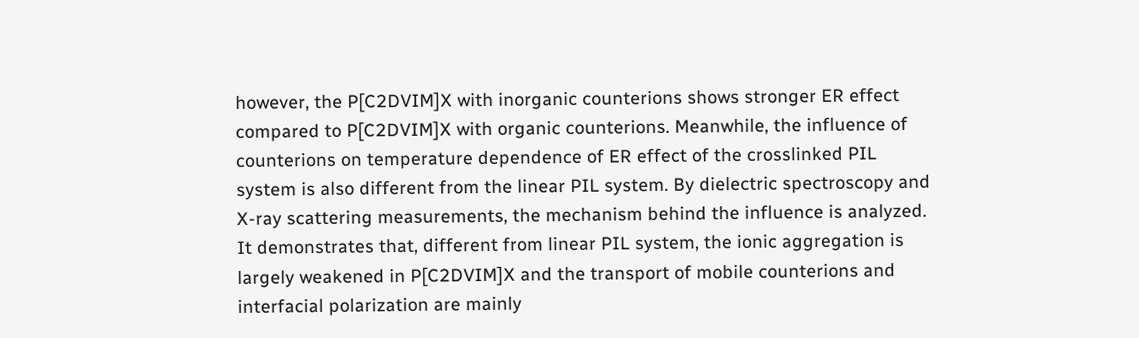however, the P[C2DVIM]X with inorganic counterions shows stronger ER effect compared to P[C2DVIM]X with organic counterions. Meanwhile, the influence of counterions on temperature dependence of ER effect of the crosslinked PIL system is also different from the linear PIL system. By dielectric spectroscopy and X-ray scattering measurements, the mechanism behind the influence is analyzed. It demonstrates that, different from linear PIL system, the ionic aggregation is largely weakened in P[C2DVIM]X and the transport of mobile counterions and interfacial polarization are mainly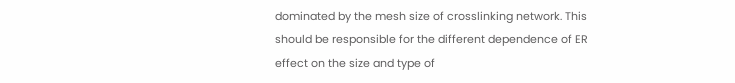dominated by the mesh size of crosslinking network. This should be responsible for the different dependence of ER effect on the size and type of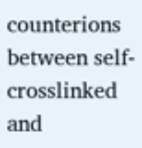counterions between self-crosslinked and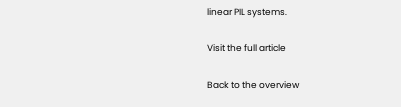linear PIL systems.

Visit the full article

Back to the overview